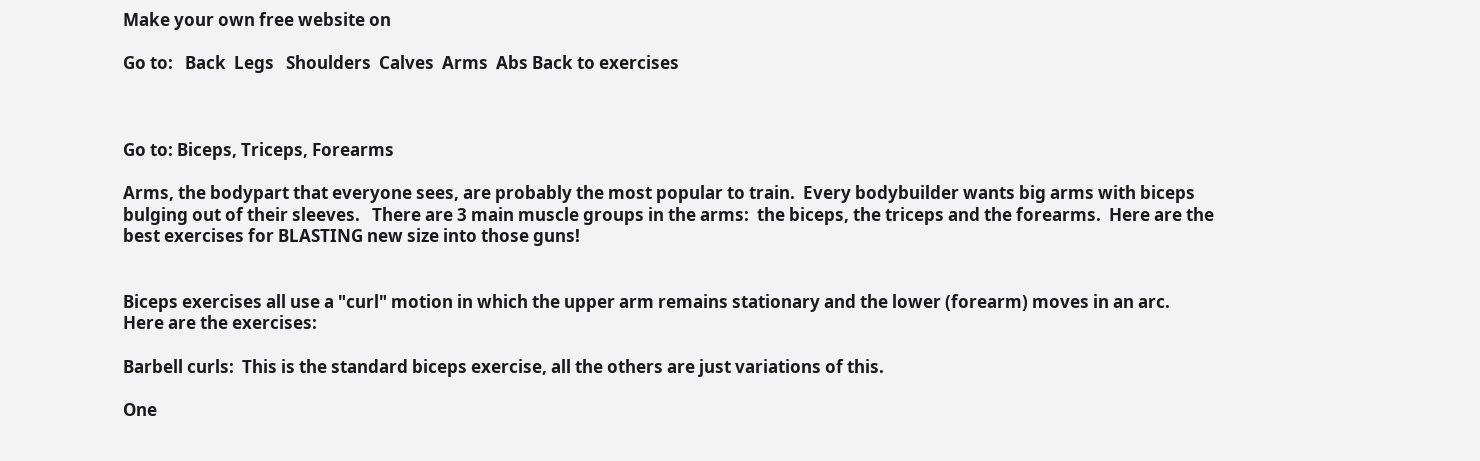Make your own free website on

Go to:   Back  Legs   Shoulders  Calves  Arms  Abs Back to exercises



Go to: Biceps, Triceps, Forearms

Arms, the bodypart that everyone sees, are probably the most popular to train.  Every bodybuilder wants big arms with biceps bulging out of their sleeves.   There are 3 main muscle groups in the arms:  the biceps, the triceps and the forearms.  Here are the best exercises for BLASTING new size into those guns!


Biceps exercises all use a "curl" motion in which the upper arm remains stationary and the lower (forearm) moves in an arc.  Here are the exercises:

Barbell curls:  This is the standard biceps exercise, all the others are just variations of this.

One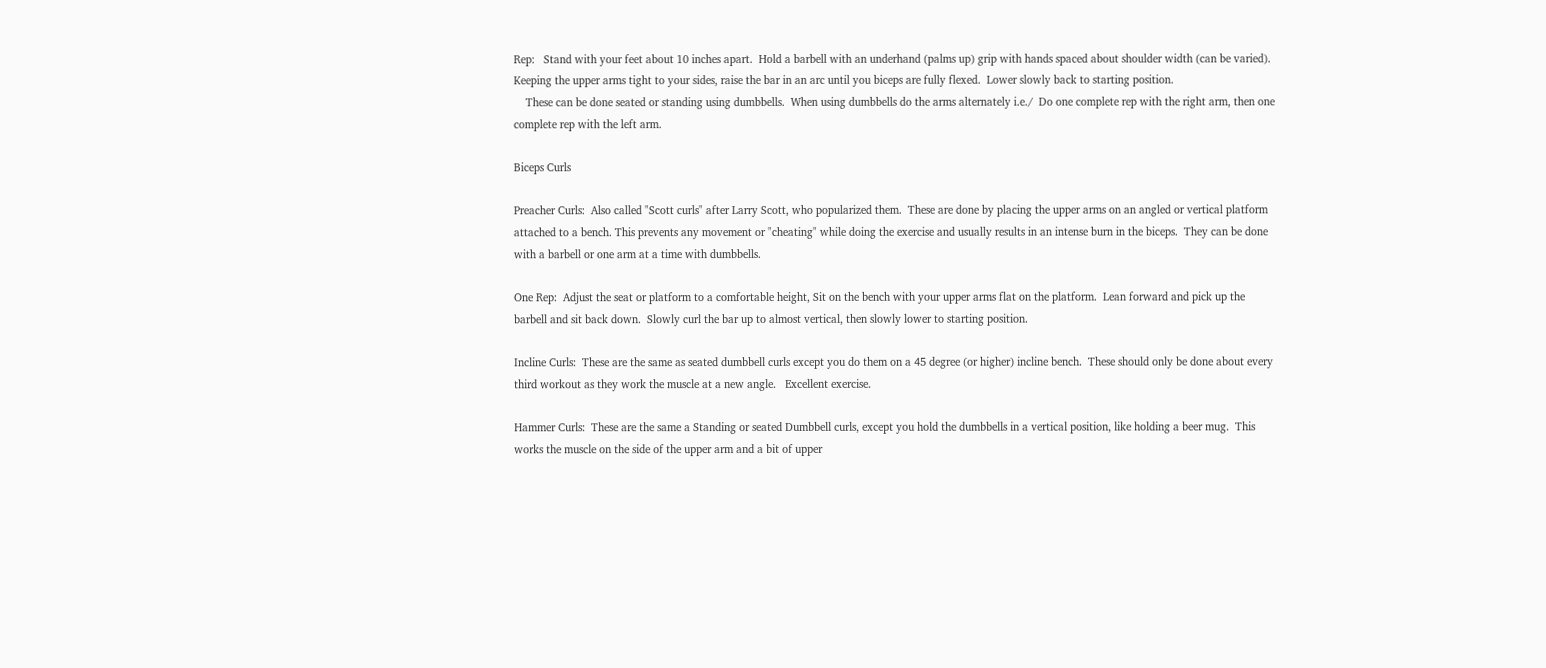Rep:   Stand with your feet about 10 inches apart.  Hold a barbell with an underhand (palms up) grip with hands spaced about shoulder width (can be varied).  Keeping the upper arms tight to your sides, raise the bar in an arc until you biceps are fully flexed.  Lower slowly back to starting position.
    These can be done seated or standing using dumbbells.  When using dumbbells do the arms alternately i.e./  Do one complete rep with the right arm, then one complete rep with the left arm.

Biceps Curls

Preacher Curls:  Also called "Scott curls" after Larry Scott, who popularized them.  These are done by placing the upper arms on an angled or vertical platform attached to a bench. This prevents any movement or "cheating" while doing the exercise and usually results in an intense burn in the biceps.  They can be done with a barbell or one arm at a time with dumbbells.

One Rep:  Adjust the seat or platform to a comfortable height, Sit on the bench with your upper arms flat on the platform.  Lean forward and pick up the barbell and sit back down.  Slowly curl the bar up to almost vertical, then slowly lower to starting position.

Incline Curls:  These are the same as seated dumbbell curls except you do them on a 45 degree (or higher) incline bench.  These should only be done about every third workout as they work the muscle at a new angle.   Excellent exercise.

Hammer Curls:  These are the same a Standing or seated Dumbbell curls, except you hold the dumbbells in a vertical position, like holding a beer mug.  This works the muscle on the side of the upper arm and a bit of upper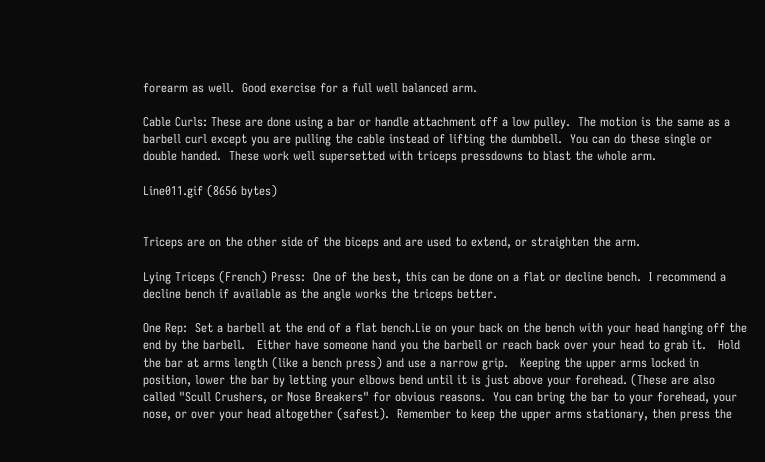forearm as well.  Good exercise for a full well balanced arm.

Cable Curls: These are done using a bar or handle attachment off a low pulley.  The motion is the same as a barbell curl except you are pulling the cable instead of lifting the dumbbell.  You can do these single or double handed.  These work well supersetted with triceps pressdowns to blast the whole arm.

Line011.gif (8656 bytes)


Triceps are on the other side of the biceps and are used to extend, or straighten the arm.

Lying Triceps (French) Press:  One of the best, this can be done on a flat or decline bench.  I recommend a decline bench if available as the angle works the triceps better.

One Rep:  Set a barbell at the end of a flat bench.Lie on your back on the bench with your head hanging off the end by the barbell.   Either have someone hand you the barbell or reach back over your head to grab it.   Hold the bar at arms length (like a bench press) and use a narrow grip.   Keeping the upper arms locked in position, lower the bar by letting your elbows bend until it is just above your forehead. (These are also called "Scull Crushers, or Nose Breakers" for obvious reasons.  You can bring the bar to your forehead, your nose, or over your head altogether (safest).  Remember to keep the upper arms stationary, then press the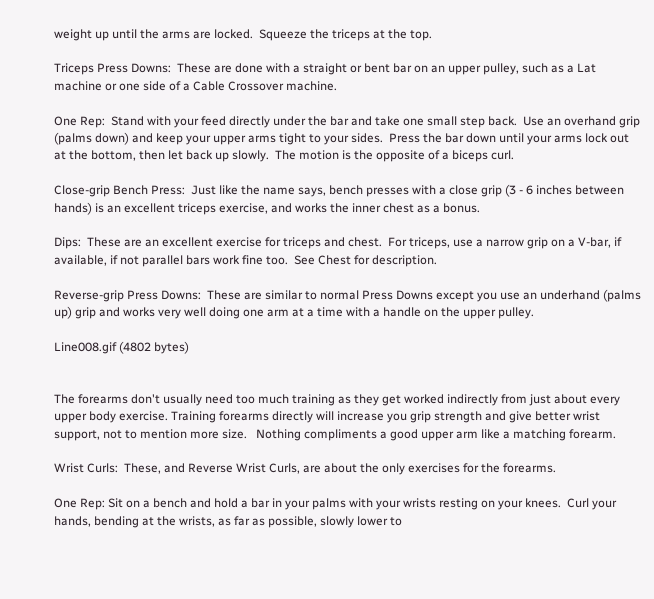weight up until the arms are locked.  Squeeze the triceps at the top.

Triceps Press Downs:  These are done with a straight or bent bar on an upper pulley, such as a Lat machine or one side of a Cable Crossover machine.

One Rep:  Stand with your feed directly under the bar and take one small step back.  Use an overhand grip (palms down) and keep your upper arms tight to your sides.  Press the bar down until your arms lock out at the bottom, then let back up slowly.  The motion is the opposite of a biceps curl.

Close-grip Bench Press:  Just like the name says, bench presses with a close grip (3 - 6 inches between hands) is an excellent triceps exercise, and works the inner chest as a bonus.

Dips:  These are an excellent exercise for triceps and chest.  For triceps, use a narrow grip on a V-bar, if available, if not parallel bars work fine too.  See Chest for description.

Reverse-grip Press Downs:  These are similar to normal Press Downs except you use an underhand (palms up) grip and works very well doing one arm at a time with a handle on the upper pulley.

Line008.gif (4802 bytes)


The forearms don't usually need too much training as they get worked indirectly from just about every upper body exercise. Training forearms directly will increase you grip strength and give better wrist support, not to mention more size.   Nothing compliments a good upper arm like a matching forearm.

Wrist Curls:  These, and Reverse Wrist Curls, are about the only exercises for the forearms.

One Rep: Sit on a bench and hold a bar in your palms with your wrists resting on your knees.  Curl your hands, bending at the wrists, as far as possible, slowly lower to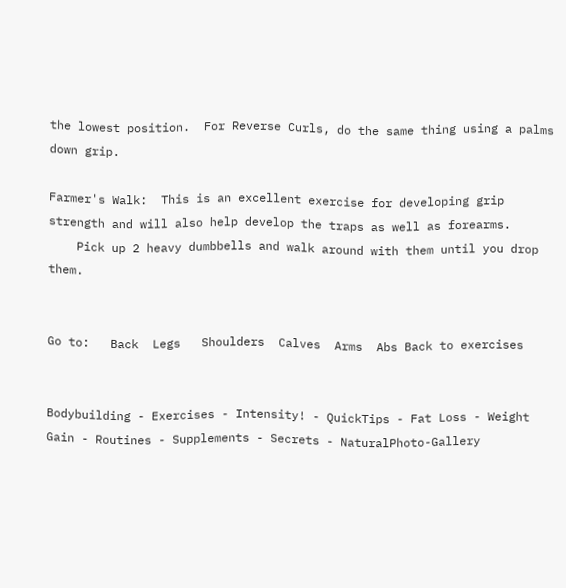the lowest position.  For Reverse Curls, do the same thing using a palms down grip.

Farmer's Walk:  This is an excellent exercise for developing grip strength and will also help develop the traps as well as forearms.
    Pick up 2 heavy dumbbells and walk around with them until you drop them.


Go to:   Back  Legs   Shoulders  Calves  Arms  Abs Back to exercises


Bodybuilding - Exercises - Intensity! - QuickTips - Fat Loss - Weight Gain - Routines - Supplements - Secrets - NaturalPhoto-Gallery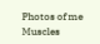Photos of me Muscles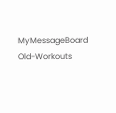MyMessageBoard Old-Workouts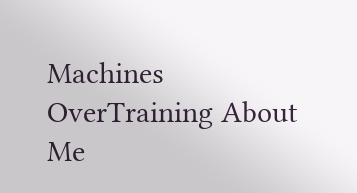Machines OverTraining About Me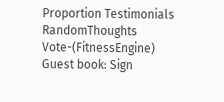Proportion Testimonials RandomThoughts Vote-(FitnessEngine)
Guest book: Sign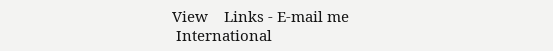View    Links - E-mail me
 International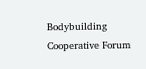Bodybuilding Cooperative Forum